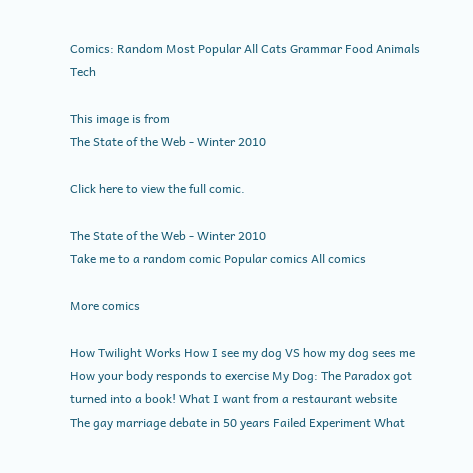Comics: Random Most Popular All Cats Grammar Food Animals Tech

This image is from
The State of the Web - Winter 2010

Click here to view the full comic.

The State of the Web - Winter 2010
Take me to a random comic Popular comics All comics

More comics

How Twilight Works How I see my dog VS how my dog sees me
How your body responds to exercise My Dog: The Paradox got turned into a book! What I want from a restaurant website
The gay marriage debate in 50 years Failed Experiment What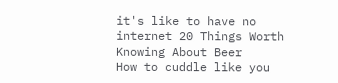it's like to have no internet 20 Things Worth Knowing About Beer
How to cuddle like you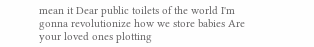mean it Dear public toilets of the world I'm gonna revolutionize how we store babies Are your loved ones plotting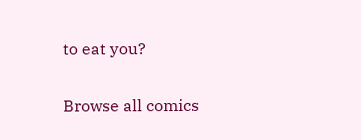to eat you?

Browse all comics